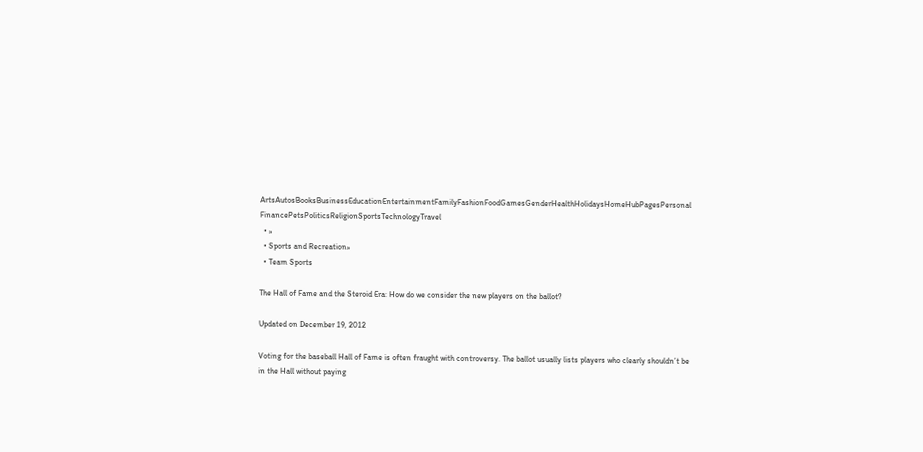ArtsAutosBooksBusinessEducationEntertainmentFamilyFashionFoodGamesGenderHealthHolidaysHomeHubPagesPersonal FinancePetsPoliticsReligionSportsTechnologyTravel
  • »
  • Sports and Recreation»
  • Team Sports

The Hall of Fame and the Steroid Era: How do we consider the new players on the ballot?

Updated on December 19, 2012

Voting for the baseball Hall of Fame is often fraught with controversy. The ballot usually lists players who clearly shouldn’t be in the Hall without paying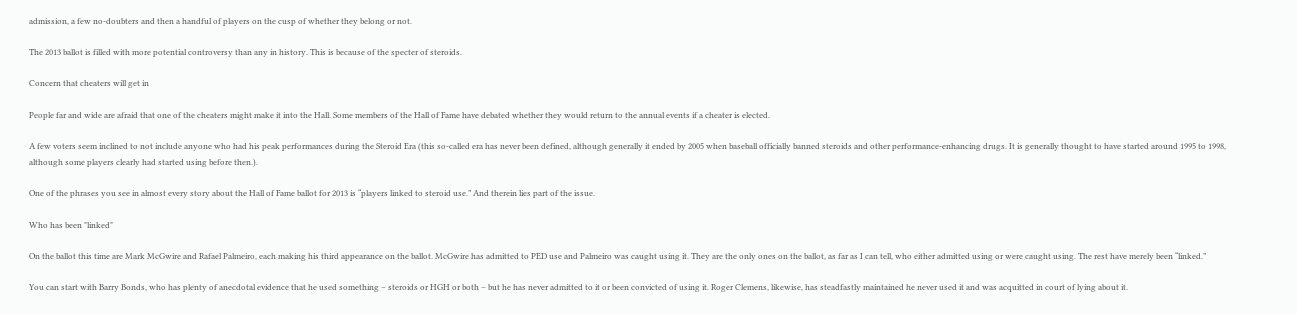admission, a few no-doubters and then a handful of players on the cusp of whether they belong or not.

The 2013 ballot is filled with more potential controversy than any in history. This is because of the specter of steroids.

Concern that cheaters will get in

People far and wide are afraid that one of the cheaters might make it into the Hall. Some members of the Hall of Fame have debated whether they would return to the annual events if a cheater is elected.

A few voters seem inclined to not include anyone who had his peak performances during the Steroid Era (this so-called era has never been defined, although generally it ended by 2005 when baseball officially banned steroids and other performance-enhancing drugs. It is generally thought to have started around 1995 to 1998, although some players clearly had started using before then.).

One of the phrases you see in almost every story about the Hall of Fame ballot for 2013 is “players linked to steroid use.” And therein lies part of the issue.

Who has been "linked"

On the ballot this time are Mark McGwire and Rafael Palmeiro, each making his third appearance on the ballot. McGwire has admitted to PED use and Palmeiro was caught using it. They are the only ones on the ballot, as far as I can tell, who either admitted using or were caught using. The rest have merely been “linked.”

You can start with Barry Bonds, who has plenty of anecdotal evidence that he used something – steroids or HGH or both – but he has never admitted to it or been convicted of using it. Roger Clemens, likewise, has steadfastly maintained he never used it and was acquitted in court of lying about it.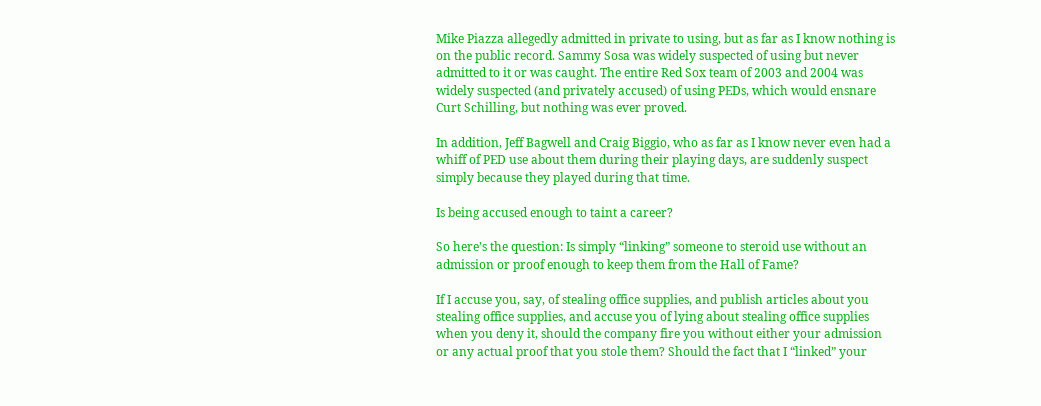Mike Piazza allegedly admitted in private to using, but as far as I know nothing is on the public record. Sammy Sosa was widely suspected of using but never admitted to it or was caught. The entire Red Sox team of 2003 and 2004 was widely suspected (and privately accused) of using PEDs, which would ensnare Curt Schilling, but nothing was ever proved.

In addition, Jeff Bagwell and Craig Biggio, who as far as I know never even had a whiff of PED use about them during their playing days, are suddenly suspect simply because they played during that time.

Is being accused enough to taint a career?

So here’s the question: Is simply “linking” someone to steroid use without an admission or proof enough to keep them from the Hall of Fame?

If I accuse you, say, of stealing office supplies, and publish articles about you stealing office supplies, and accuse you of lying about stealing office supplies when you deny it, should the company fire you without either your admission or any actual proof that you stole them? Should the fact that I “linked” your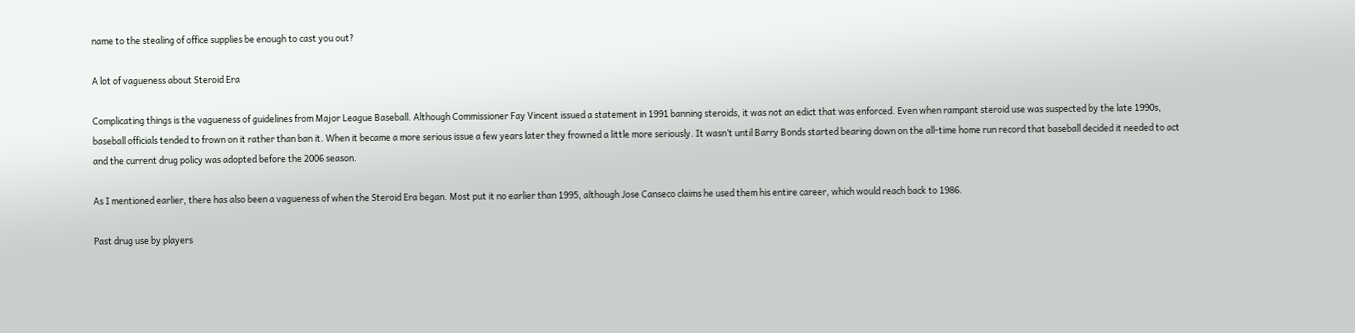name to the stealing of office supplies be enough to cast you out?

A lot of vagueness about Steroid Era

Complicating things is the vagueness of guidelines from Major League Baseball. Although Commissioner Fay Vincent issued a statement in 1991 banning steroids, it was not an edict that was enforced. Even when rampant steroid use was suspected by the late 1990s, baseball officials tended to frown on it rather than ban it. When it became a more serious issue a few years later they frowned a little more seriously. It wasn’t until Barry Bonds started bearing down on the all-time home run record that baseball decided it needed to act and the current drug policy was adopted before the 2006 season.

As I mentioned earlier, there has also been a vagueness of when the Steroid Era began. Most put it no earlier than 1995, although Jose Canseco claims he used them his entire career, which would reach back to 1986.

Past drug use by players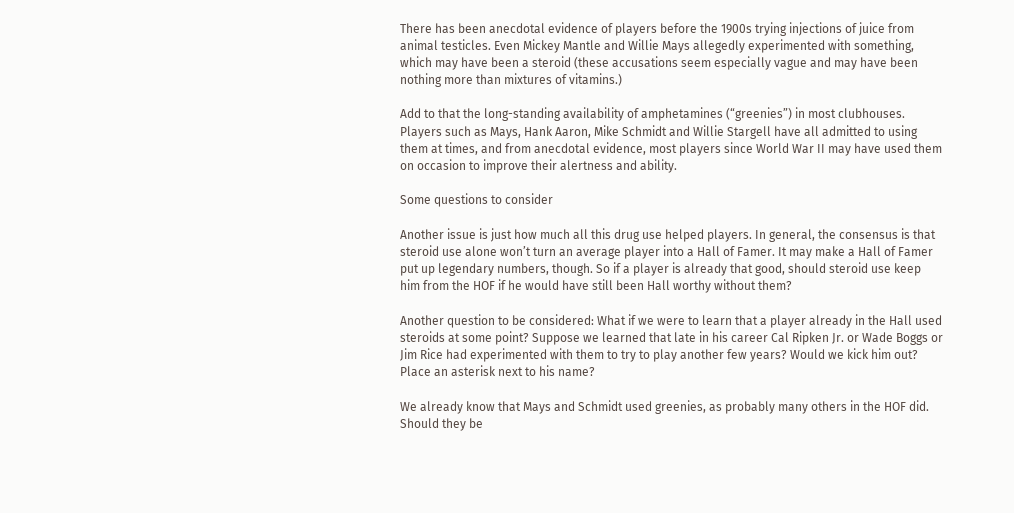There has been anecdotal evidence of players before the 1900s trying injections of juice from animal testicles. Even Mickey Mantle and Willie Mays allegedly experimented with something, which may have been a steroid (these accusations seem especially vague and may have been nothing more than mixtures of vitamins.)

Add to that the long-standing availability of amphetamines (“greenies”) in most clubhouses. Players such as Mays, Hank Aaron, Mike Schmidt and Willie Stargell have all admitted to using them at times, and from anecdotal evidence, most players since World War II may have used them on occasion to improve their alertness and ability.

Some questions to consider

Another issue is just how much all this drug use helped players. In general, the consensus is that steroid use alone won’t turn an average player into a Hall of Famer. It may make a Hall of Famer put up legendary numbers, though. So if a player is already that good, should steroid use keep him from the HOF if he would have still been Hall worthy without them?

Another question to be considered: What if we were to learn that a player already in the Hall used steroids at some point? Suppose we learned that late in his career Cal Ripken Jr. or Wade Boggs or Jim Rice had experimented with them to try to play another few years? Would we kick him out? Place an asterisk next to his name?

We already know that Mays and Schmidt used greenies, as probably many others in the HOF did. Should they be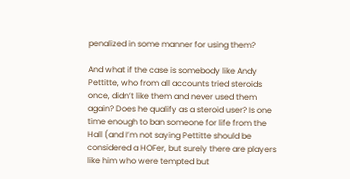penalized in some manner for using them?

And what if the case is somebody like Andy Pettitte, who from all accounts tried steroids once, didn’t like them and never used them again? Does he qualify as a steroid user? Is one time enough to ban someone for life from the Hall (and I’m not saying Pettitte should be considered a HOFer, but surely there are players like him who were tempted but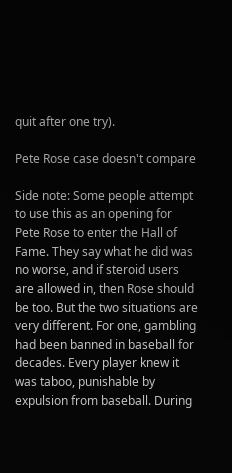quit after one try).

Pete Rose case doesn't compare

Side note: Some people attempt to use this as an opening for Pete Rose to enter the Hall of Fame. They say what he did was no worse, and if steroid users are allowed in, then Rose should be too. But the two situations are very different. For one, gambling had been banned in baseball for decades. Every player knew it was taboo, punishable by expulsion from baseball. During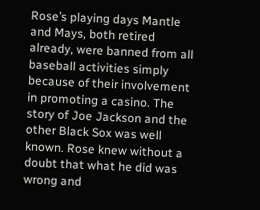Rose’s playing days Mantle and Mays, both retired already, were banned from all baseball activities simply because of their involvement in promoting a casino. The story of Joe Jackson and the other Black Sox was well known. Rose knew without a doubt that what he did was wrong and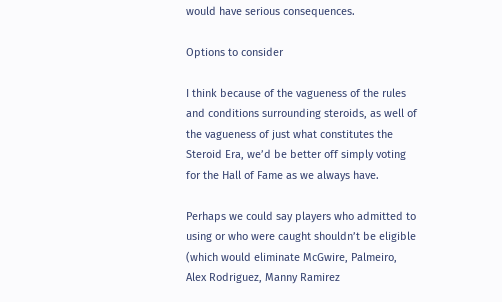would have serious consequences.

Options to consider

I think because of the vagueness of the rules and conditions surrounding steroids, as well of the vagueness of just what constitutes the Steroid Era, we’d be better off simply voting for the Hall of Fame as we always have.

Perhaps we could say players who admitted to using or who were caught shouldn’t be eligible (which would eliminate McGwire, Palmeiro, Alex Rodriguez, Manny Ramirez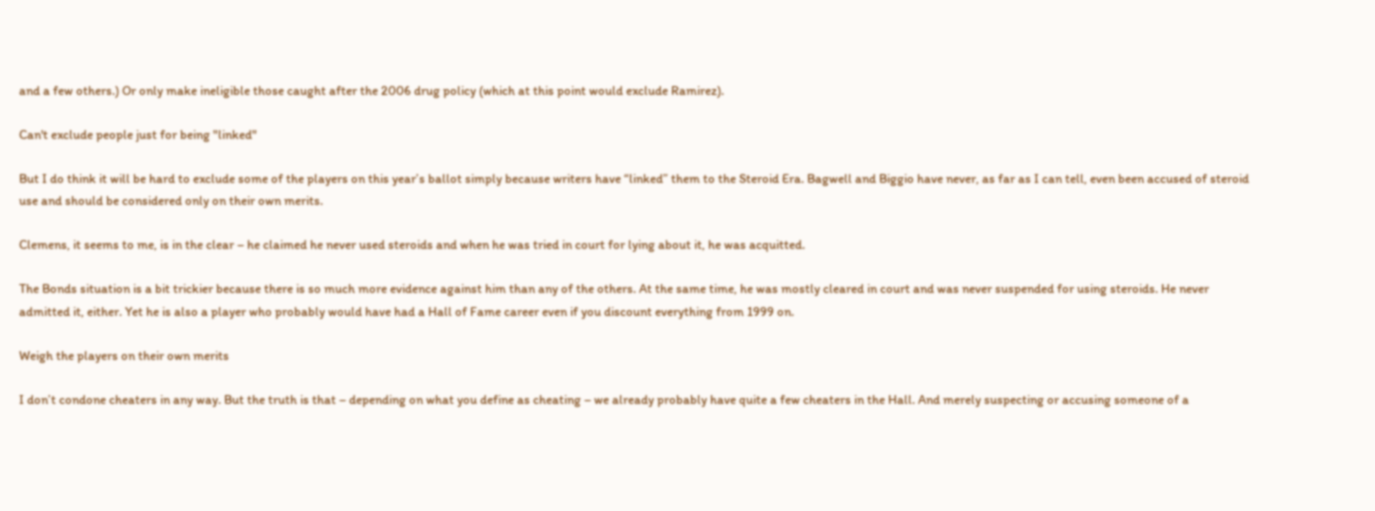and a few others.) Or only make ineligible those caught after the 2006 drug policy (which at this point would exclude Ramirez).

Can't exclude people just for being "linked"

But I do think it will be hard to exclude some of the players on this year’s ballot simply because writers have “linked” them to the Steroid Era. Bagwell and Biggio have never, as far as I can tell, even been accused of steroid use and should be considered only on their own merits.

Clemens, it seems to me, is in the clear – he claimed he never used steroids and when he was tried in court for lying about it, he was acquitted.

The Bonds situation is a bit trickier because there is so much more evidence against him than any of the others. At the same time, he was mostly cleared in court and was never suspended for using steroids. He never admitted it, either. Yet he is also a player who probably would have had a Hall of Fame career even if you discount everything from 1999 on.

Weigh the players on their own merits

I don’t condone cheaters in any way. But the truth is that – depending on what you define as cheating – we already probably have quite a few cheaters in the Hall. And merely suspecting or accusing someone of a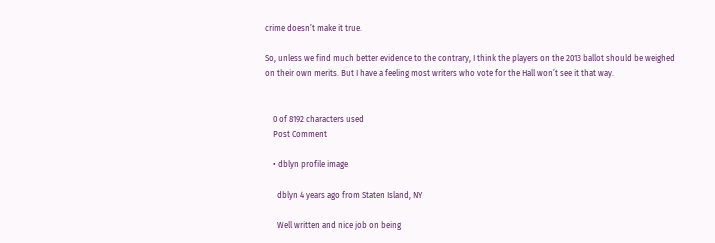crime doesn’t make it true.

So, unless we find much better evidence to the contrary, I think the players on the 2013 ballot should be weighed on their own merits. But I have a feeling most writers who vote for the Hall won’t see it that way.


    0 of 8192 characters used
    Post Comment

    • dblyn profile image

      dblyn 4 years ago from Staten Island, NY

      Well written and nice job on being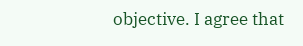objective. I agree that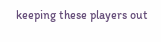keeping these players out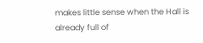makes little sense when the Hall is already full of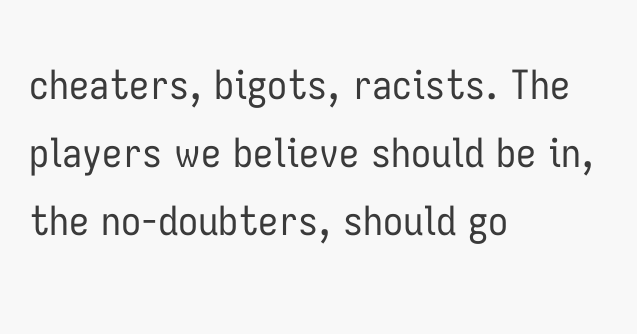cheaters, bigots, racists. The players we believe should be in, the no-doubters, should go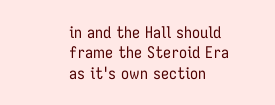in and the Hall should frame the Steroid Era as it's own section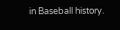in Baseball history.